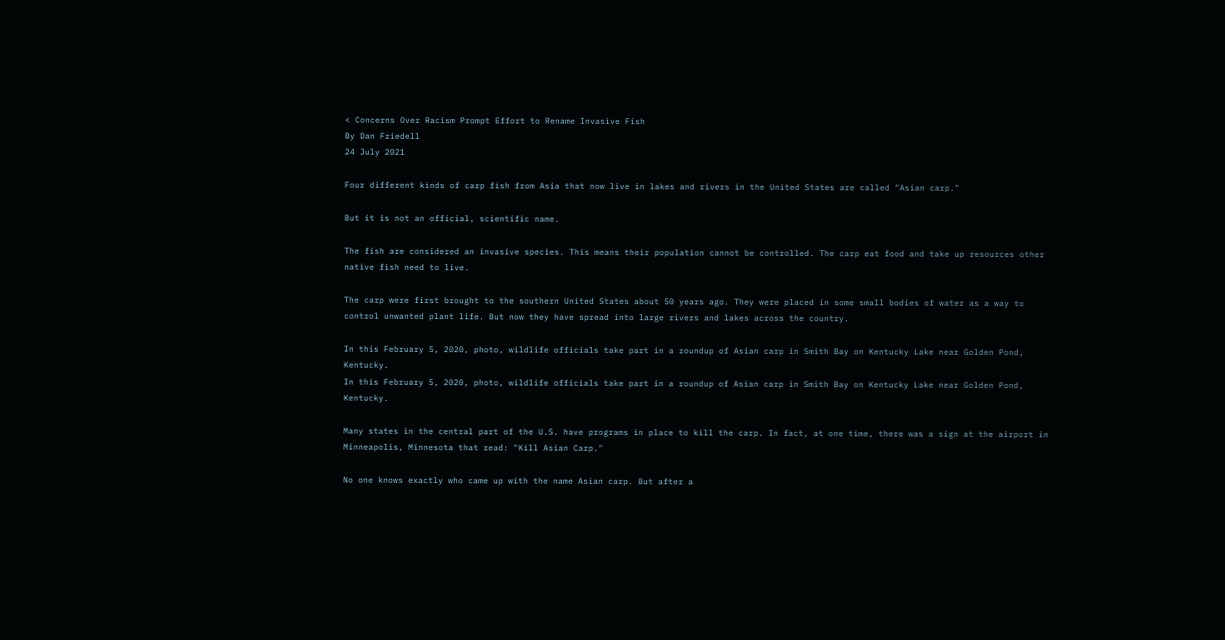< Concerns Over Racism Prompt Effort to Rename Invasive Fish
By Dan Friedell
24 July 2021

Four different kinds of carp fish from Asia that now live in lakes and rivers in the United States are called "Asian carp."

But it is not an official, scientific name.

The fish are considered an invasive species. This means their population cannot be controlled. The carp eat food and take up resources other native fish need to live.

The carp were first brought to the southern United States about 50 years ago. They were placed in some small bodies of water as a way to control unwanted plant life. But now they have spread into large rivers and lakes across the country.

In this February 5, 2020, photo, wildlife officials take part in a roundup of Asian carp in Smith Bay on Kentucky Lake near Golden Pond, Kentucky.
In this February 5, 2020, photo, wildlife officials take part in a roundup of Asian carp in Smith Bay on Kentucky Lake near Golden Pond, Kentucky.

Many states in the central part of the U.S. have programs in place to kill the carp. In fact, at one time, there was a sign at the airport in Minneapolis, Minnesota that read: "Kill Asian Carp."

No one knows exactly who came up with the name Asian carp. But after a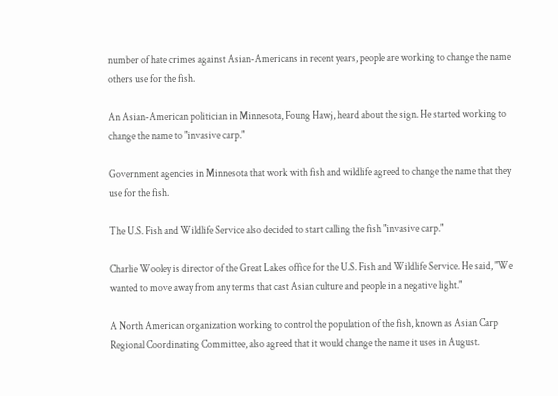number of hate crimes against Asian-Americans in recent years, people are working to change the name others use for the fish.

An Asian-American politician in Minnesota, Foung Hawj, heard about the sign. He started working to change the name to "invasive carp."

Government agencies in Minnesota that work with fish and wildlife agreed to change the name that they use for the fish.

The U.S. Fish and Wildlife Service also decided to start calling the fish "invasive carp."

Charlie Wooley is director of the Great Lakes office for the U.S. Fish and Wildlife Service. He said, "We wanted to move away from any terms that cast Asian culture and people in a negative light."

A North American organization working to control the population of the fish, known as Asian Carp Regional Coordinating Committee, also agreed that it would change the name it uses in August.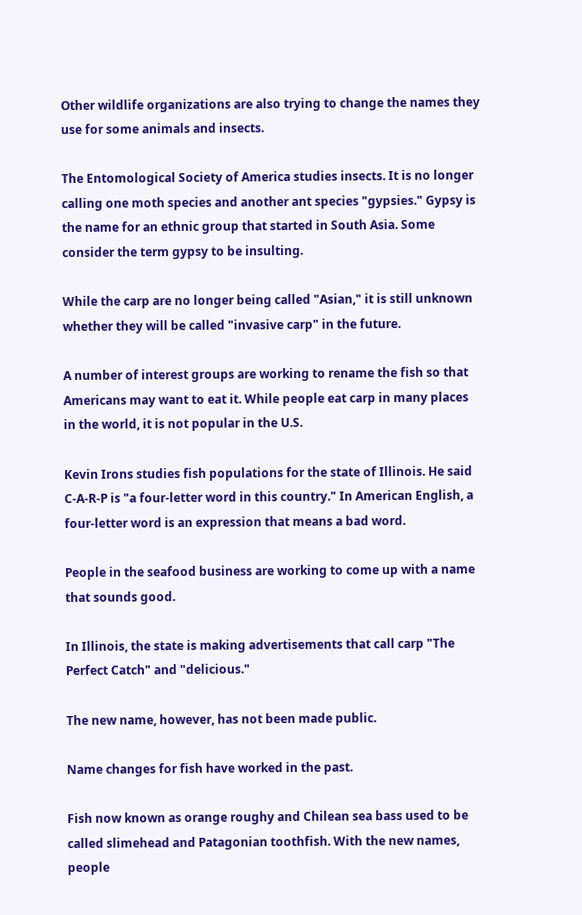Other wildlife organizations are also trying to change the names they use for some animals and insects.

The Entomological Society of America studies insects. It is no longer calling one moth species and another ant species "gypsies." Gypsy is the name for an ethnic group that started in South Asia. Some consider the term gypsy to be insulting.

While the carp are no longer being called "Asian," it is still unknown whether they will be called "invasive carp" in the future.

A number of interest groups are working to rename the fish so that Americans may want to eat it. While people eat carp in many places in the world, it is not popular in the U.S.

Kevin Irons studies fish populations for the state of Illinois. He said C-A-R-P is "a four-letter word in this country." In American English, a four-letter word is an expression that means a bad word.

People in the seafood business are working to come up with a name that sounds good.

In Illinois, the state is making advertisements that call carp "The Perfect Catch" and "delicious."

The new name, however, has not been made public.

Name changes for fish have worked in the past.

Fish now known as orange roughy and Chilean sea bass used to be called slimehead and Patagonian toothfish. With the new names, people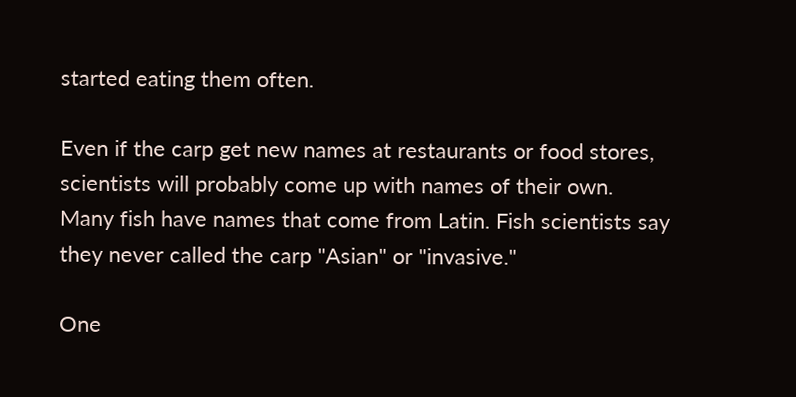started eating them often.

Even if the carp get new names at restaurants or food stores, scientists will probably come up with names of their own. Many fish have names that come from Latin. Fish scientists say they never called the carp "Asian" or "invasive."

One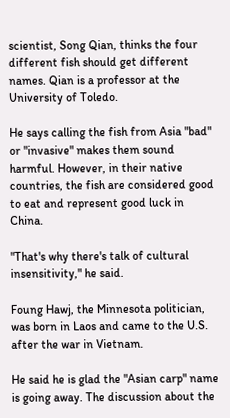scientist, Song Qian, thinks the four different fish should get different names. Qian is a professor at the University of Toledo.

He says calling the fish from Asia "bad" or "invasive" makes them sound harmful. However, in their native countries, the fish are considered good to eat and represent good luck in China.

"That's why there's talk of cultural insensitivity," he said.

Foung Hawj, the Minnesota politician, was born in Laos and came to the U.S. after the war in Vietnam.

He said he is glad the "Asian carp" name is going away. The discussion about the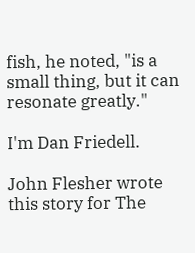fish, he noted, "is a small thing, but it can resonate greatly."

I'm Dan Friedell.

John Flesher wrote this story for The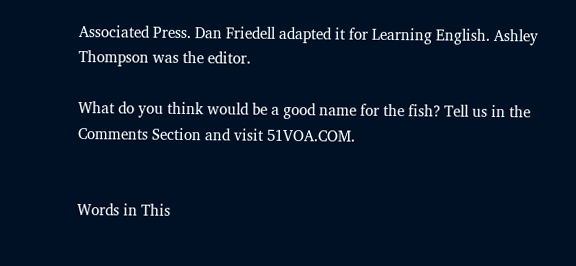Associated Press. Dan Friedell adapted it for Learning English. Ashley Thompson was the editor.

What do you think would be a good name for the fish? Tell us in the Comments Section and visit 51VOA.COM.


Words in This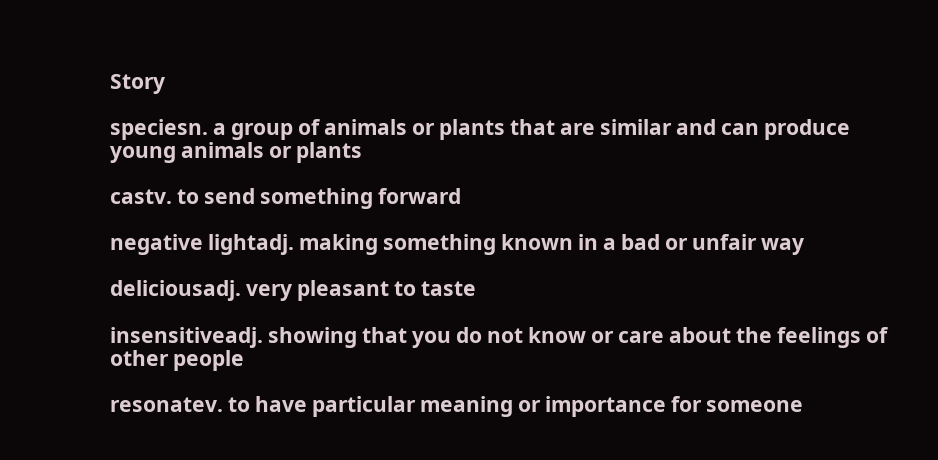Story

speciesn. a group of animals or plants that are similar and can produce young animals or plants

castv. to send something forward

negative lightadj. making something known in a bad or unfair way

deliciousadj. very pleasant to taste

insensitiveadj. showing that you do not know or care about the feelings of other people

resonatev. to have particular meaning or importance for someone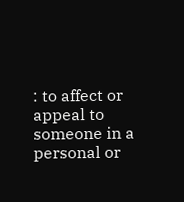: to affect or appeal to someone in a personal or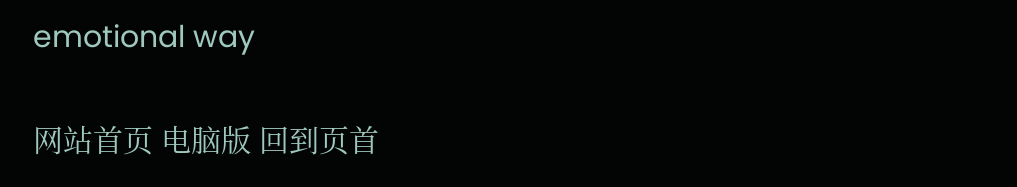emotional way

网站首页 电脑版 回到页首